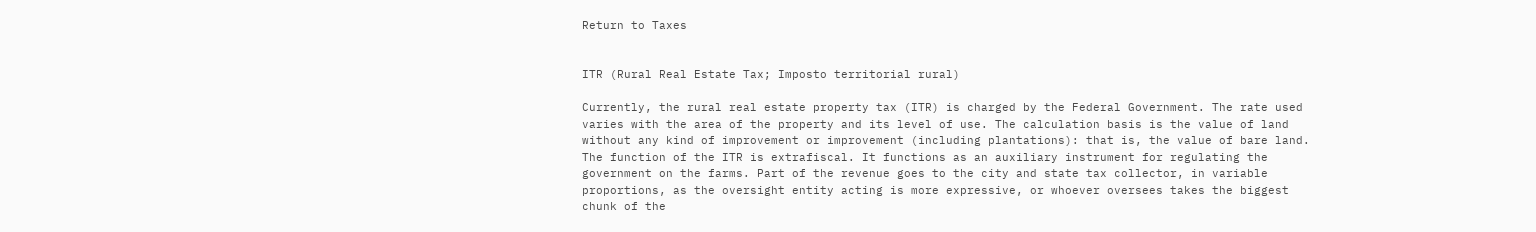Return to Taxes


ITR (Rural Real Estate Tax; Imposto territorial rural)

Currently, the rural real estate property tax (ITR) is charged by the Federal Government. The rate used varies with the area of the property and its level of use. The calculation basis is the value of land without any kind of improvement or improvement (including plantations): that is, the value of bare land. The function of the ITR is extrafiscal. It functions as an auxiliary instrument for regulating the government on the farms. Part of the revenue goes to the city and state tax collector, in variable proportions, as the oversight entity acting is more expressive, or whoever oversees takes the biggest chunk of the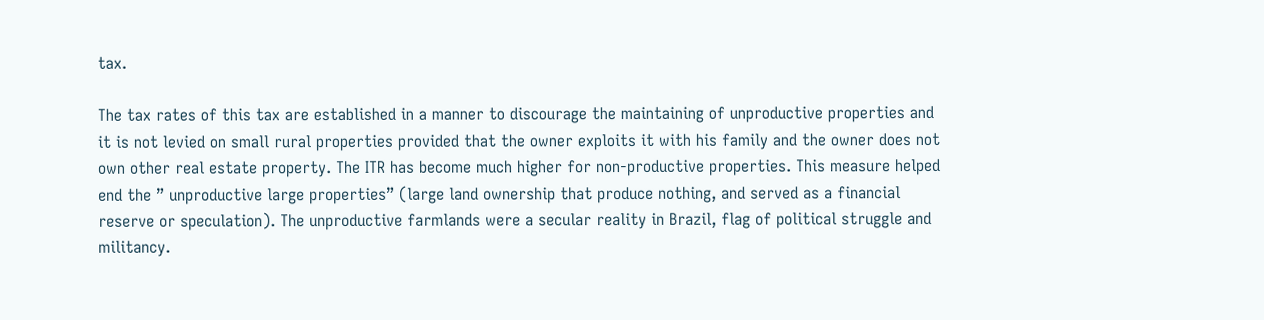tax.

The tax rates of this tax are established in a manner to discourage the maintaining of unproductive properties and it is not levied on small rural properties provided that the owner exploits it with his family and the owner does not own other real estate property. The ITR has become much higher for non-productive properties. This measure helped end the ” unproductive large properties” (large land ownership that produce nothing, and served as a financial reserve or speculation). The unproductive farmlands were a secular reality in Brazil, flag of political struggle and militancy.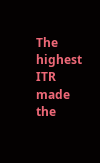The highest ITR made the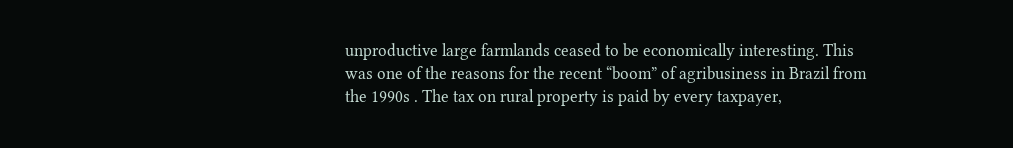unproductive large farmlands ceased to be economically interesting. This was one of the reasons for the recent “boom” of agribusiness in Brazil from the 1990s . The tax on rural property is paid by every taxpayer,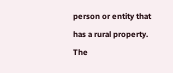person or entity that has a rural property. The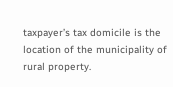taxpayer’s tax domicile is the location of the municipality of rural property.